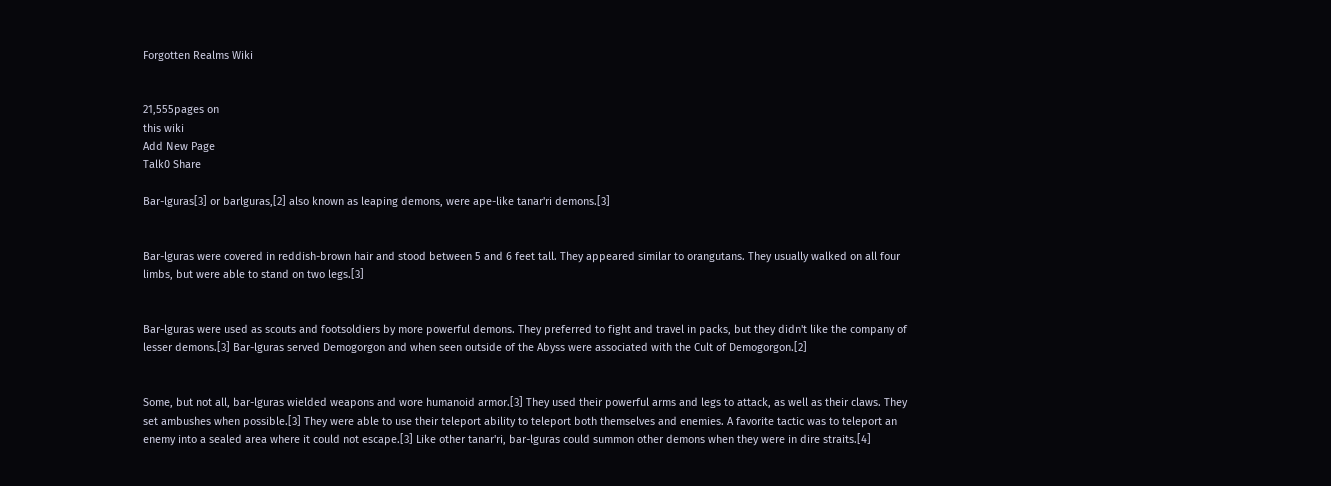Forgotten Realms Wiki


21,555pages on
this wiki
Add New Page
Talk0 Share

Bar-lguras[3] or barlguras,[2] also known as leaping demons, were ape-like tanar'ri demons.[3]


Bar-lguras were covered in reddish-brown hair and stood between 5 and 6 feet tall. They appeared similar to orangutans. They usually walked on all four limbs, but were able to stand on two legs.[3]


Bar-lguras were used as scouts and footsoldiers by more powerful demons. They preferred to fight and travel in packs, but they didn't like the company of lesser demons.[3] Bar-lguras served Demogorgon and when seen outside of the Abyss were associated with the Cult of Demogorgon.[2]


Some, but not all, bar-lguras wielded weapons and wore humanoid armor.[3] They used their powerful arms and legs to attack, as well as their claws. They set ambushes when possible.[3] They were able to use their teleport ability to teleport both themselves and enemies. A favorite tactic was to teleport an enemy into a sealed area where it could not escape.[3] Like other tanar'ri, bar-lguras could summon other demons when they were in dire straits.[4]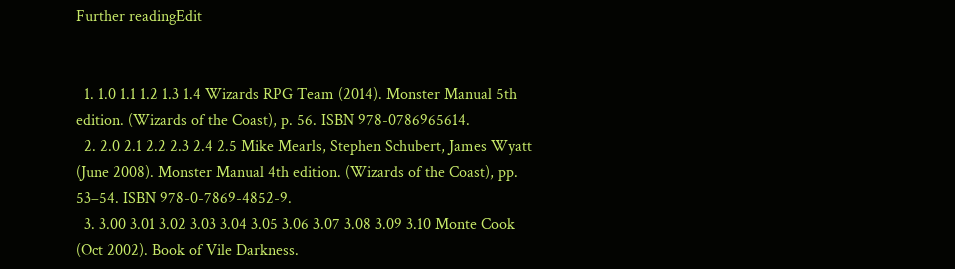Further readingEdit


  1. 1.0 1.1 1.2 1.3 1.4 Wizards RPG Team (2014). Monster Manual 5th edition. (Wizards of the Coast), p. 56. ISBN 978-0786965614.
  2. 2.0 2.1 2.2 2.3 2.4 2.5 Mike Mearls, Stephen Schubert, James Wyatt (June 2008). Monster Manual 4th edition. (Wizards of the Coast), pp. 53–54. ISBN 978-0-7869-4852-9.
  3. 3.00 3.01 3.02 3.03 3.04 3.05 3.06 3.07 3.08 3.09 3.10 Monte Cook (Oct 2002). Book of Vile Darkness.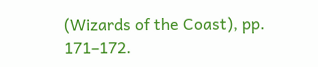(Wizards of the Coast), pp. 171–172.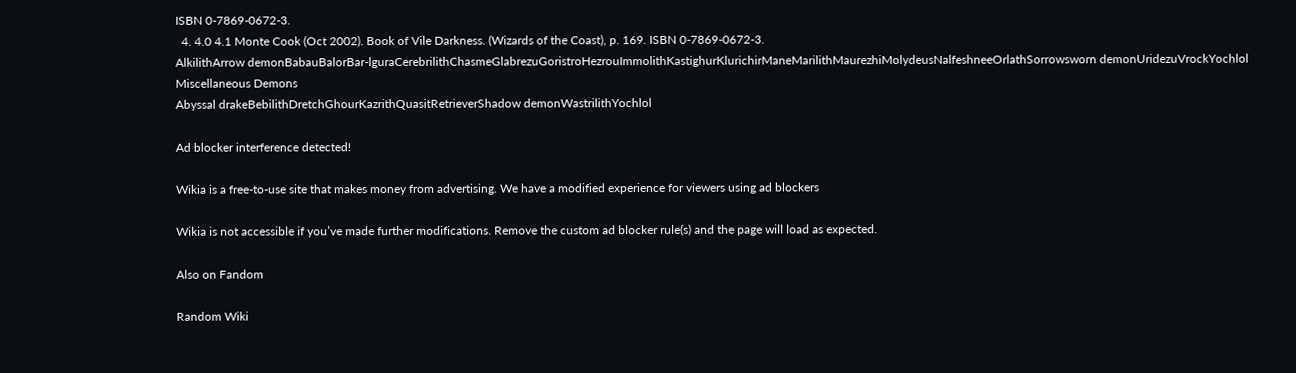ISBN 0-7869-0672-3.
  4. 4.0 4.1 Monte Cook (Oct 2002). Book of Vile Darkness. (Wizards of the Coast), p. 169. ISBN 0-7869-0672-3.
AlkilithArrow demonBabauBalorBar-lguraCerebrilithChasmeGlabrezuGoristroHezrouImmolithKastighurKlurichirManeMarilithMaurezhiMolydeusNalfeshneeOrlathSorrowsworn demonUridezuVrockYochlol
Miscellaneous Demons
Abyssal drakeBebilithDretchGhourKazrithQuasitRetrieverShadow demonWastrilithYochlol

Ad blocker interference detected!

Wikia is a free-to-use site that makes money from advertising. We have a modified experience for viewers using ad blockers

Wikia is not accessible if you’ve made further modifications. Remove the custom ad blocker rule(s) and the page will load as expected.

Also on Fandom

Random Wiki